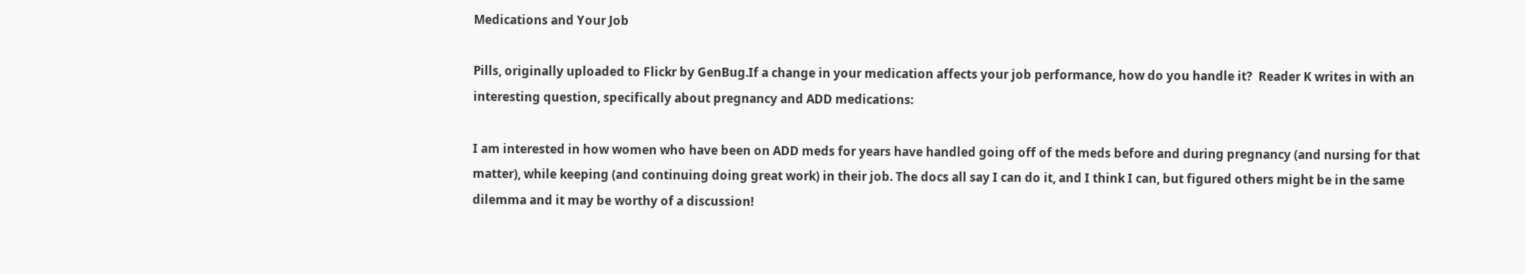Medications and Your Job

Pills, originally uploaded to Flickr by GenBug.If a change in your medication affects your job performance, how do you handle it?  Reader K writes in with an interesting question, specifically about pregnancy and ADD medications:

I am interested in how women who have been on ADD meds for years have handled going off of the meds before and during pregnancy (and nursing for that matter), while keeping (and continuing doing great work) in their job. The docs all say I can do it, and I think I can, but figured others might be in the same dilemma and it may be worthy of a discussion!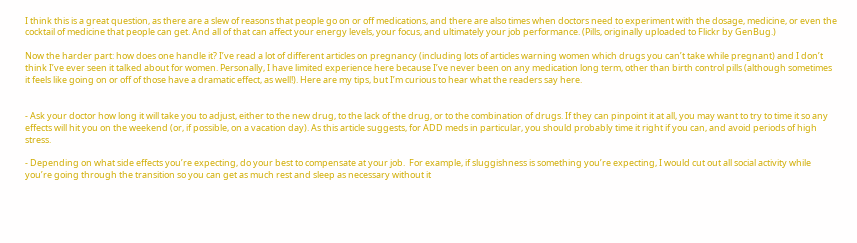I think this is a great question, as there are a slew of reasons that people go on or off medications, and there are also times when doctors need to experiment with the dosage, medicine, or even the cocktail of medicine that people can get. And all of that can affect your energy levels, your focus, and ultimately your job performance. (Pills, originally uploaded to Flickr by GenBug.)

Now the harder part: how does one handle it? I’ve read a lot of different articles on pregnancy (including lots of articles warning women which drugs you can’t take while pregnant) and I don’t think I’ve ever seen it talked about for women. Personally, I have limited experience here because I’ve never been on any medication long term, other than birth control pills (although sometimes it feels like going on or off of those have a dramatic effect, as well!). Here are my tips, but I’m curious to hear what the readers say here.


- Ask your doctor how long it will take you to adjust, either to the new drug, to the lack of the drug, or to the combination of drugs. If they can pinpoint it at all, you may want to try to time it so any effects will hit you on the weekend (or, if possible, on a vacation day). As this article suggests, for ADD meds in particular, you should probably time it right if you can, and avoid periods of high stress.

- Depending on what side effects you’re expecting, do your best to compensate at your job.  For example, if sluggishness is something you’re expecting, I would cut out all social activity while you’re going through the transition so you can get as much rest and sleep as necessary without it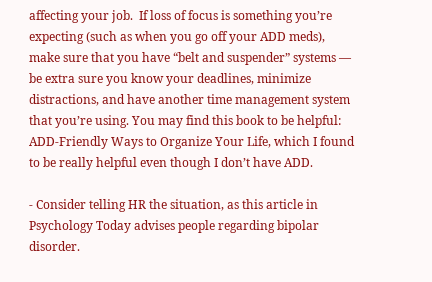affecting your job.  If loss of focus is something you’re expecting (such as when you go off your ADD meds), make sure that you have “belt and suspender” systems — be extra sure you know your deadlines, minimize distractions, and have another time management system that you’re using. You may find this book to be helpful: ADD-Friendly Ways to Organize Your Life, which I found to be really helpful even though I don’t have ADD.

- Consider telling HR the situation, as this article in Psychology Today advises people regarding bipolar disorder.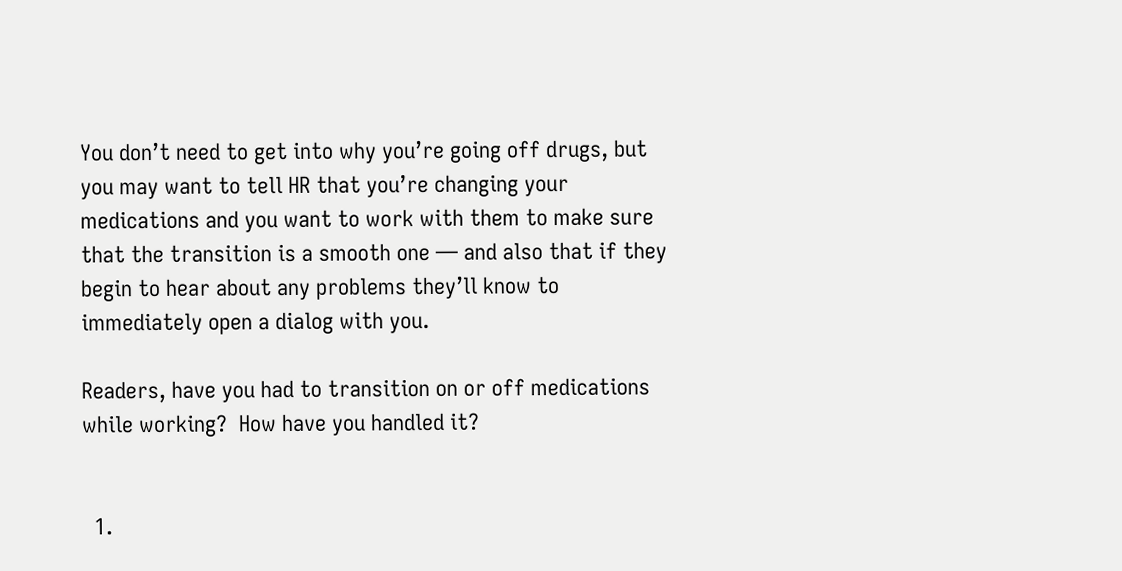You don’t need to get into why you’re going off drugs, but you may want to tell HR that you’re changing your medications and you want to work with them to make sure that the transition is a smooth one — and also that if they begin to hear about any problems they’ll know to immediately open a dialog with you.

Readers, have you had to transition on or off medications while working?  How have you handled it?


  1.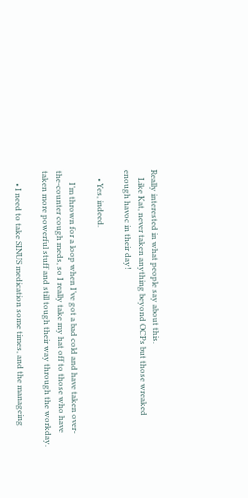Really interested in what people say about this.
    Like Kat, never taken anything beyond OCPs but those wreaked enough havoc in their day!

    • Yes, indeed.

      I’m thrown for a loop when I’ve got a bad cold and have taken over-the-counter cough meds, so I really take my hat off to those who have taken more powerful stuff and still tough their way through the workday.

      • I need to take SINUS medication some times, and the manageing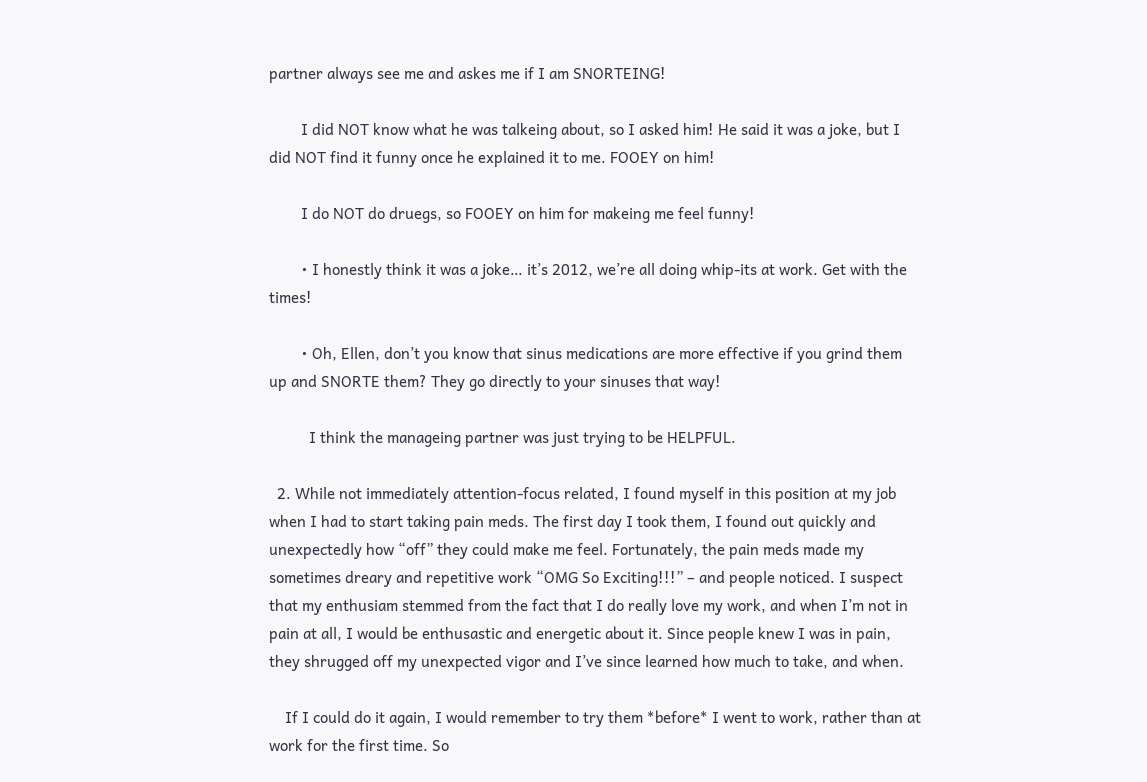partner always see me and askes me if I am SNORTEING!

        I did NOT know what he was talkeing about, so I asked him! He said it was a joke, but I did NOT find it funny once he explained it to me. FOOEY on him!

        I do NOT do druegs, so FOOEY on him for makeing me feel funny!

        • I honestly think it was a joke… it’s 2012, we’re all doing whip-its at work. Get with the times!

        • Oh, Ellen, don’t you know that sinus medications are more effective if you grind them up and SNORTE them? They go directly to your sinuses that way!

          I think the manageing partner was just trying to be HELPFUL.

  2. While not immediately attention-focus related, I found myself in this position at my job when I had to start taking pain meds. The first day I took them, I found out quickly and unexpectedly how “off” they could make me feel. Fortunately, the pain meds made my sometimes dreary and repetitive work “OMG So Exciting!!!” – and people noticed. I suspect that my enthusiam stemmed from the fact that I do really love my work, and when I’m not in pain at all, I would be enthusastic and energetic about it. Since people knew I was in pain, they shrugged off my unexpected vigor and I’ve since learned how much to take, and when.

    If I could do it again, I would remember to try them *before* I went to work, rather than at work for the first time. So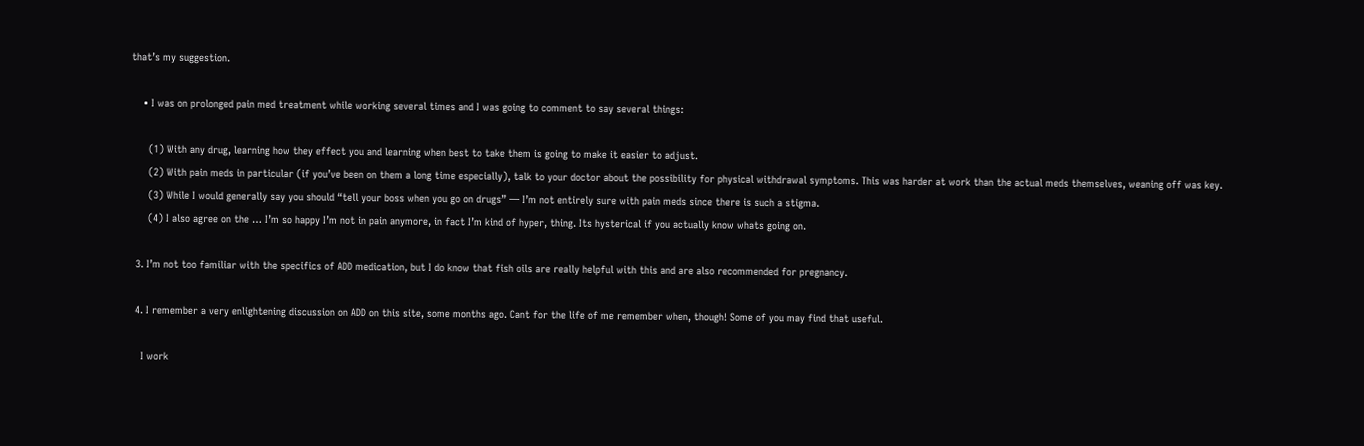that’s my suggestion.

    • I was on prolonged pain med treatment while working several times and I was going to comment to say several things:

      (1) With any drug, learning how they effect you and learning when best to take them is going to make it easier to adjust.
      (2) With pain meds in particular (if you’ve been on them a long time especially), talk to your doctor about the possibility for physical withdrawal symptoms. This was harder at work than the actual meds themselves, weaning off was key.
      (3) While I would generally say you should “tell your boss when you go on drugs” — I’m not entirely sure with pain meds since there is such a stigma.
      (4) I also agree on the … I’m so happy I’m not in pain anymore, in fact I’m kind of hyper, thing. Its hysterical if you actually know whats going on.

  3. I’m not too familiar with the specifics of ADD medication, but I do know that fish oils are really helpful with this and are also recommended for pregnancy.

  4. I remember a very enlightening discussion on ADD on this site, some months ago. Cant for the life of me remember when, though! Some of you may find that useful.

    I work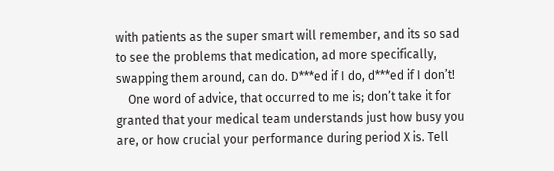with patients as the super smart will remember, and its so sad to see the problems that medication, ad more specifically, swapping them around, can do. D***ed if I do, d***ed if I don’t!
    One word of advice, that occurred to me is; don’t take it for granted that your medical team understands just how busy you are, or how crucial your performance during period X is. Tell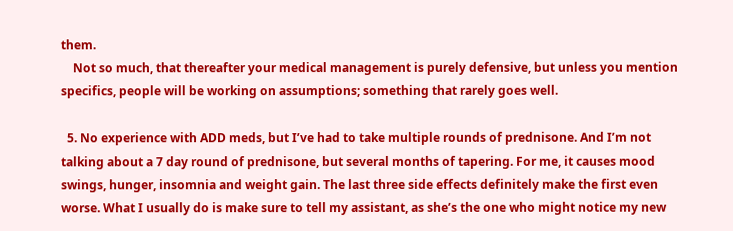them.
    Not so much, that thereafter your medical management is purely defensive, but unless you mention specifics, people will be working on assumptions; something that rarely goes well.

  5. No experience with ADD meds, but I’ve had to take multiple rounds of prednisone. And I’m not talking about a 7 day round of prednisone, but several months of tapering. For me, it causes mood swings, hunger, insomnia and weight gain. The last three side effects definitely make the first even worse. What I usually do is make sure to tell my assistant, as she’s the one who might notice my new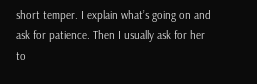short temper. I explain what’s going on and ask for patience. Then I usually ask for her to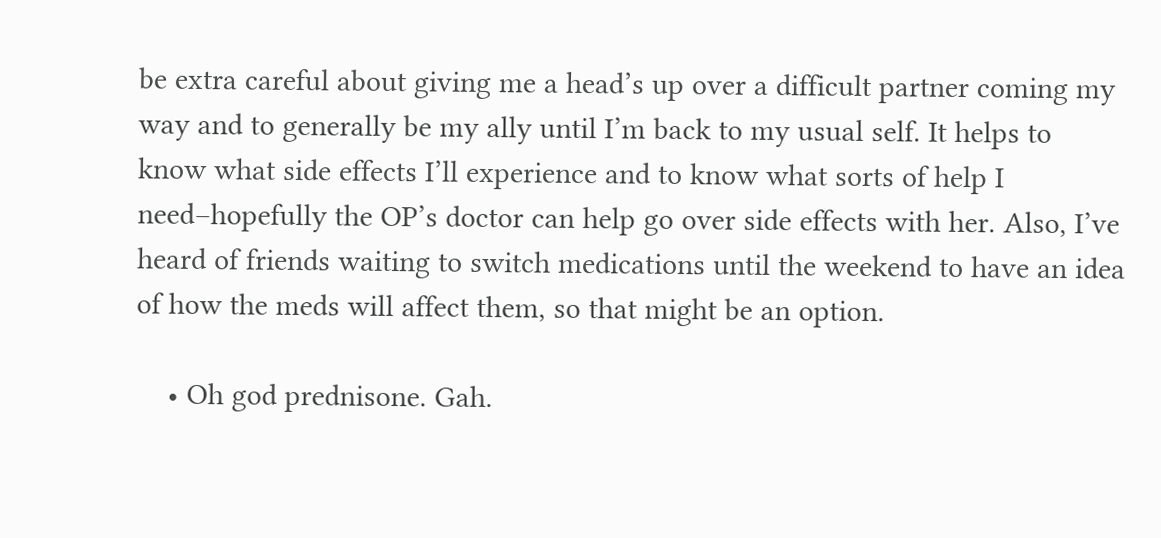be extra careful about giving me a head’s up over a difficult partner coming my way and to generally be my ally until I’m back to my usual self. It helps to know what side effects I’ll experience and to know what sorts of help I need–hopefully the OP’s doctor can help go over side effects with her. Also, I’ve heard of friends waiting to switch medications until the weekend to have an idea of how the meds will affect them, so that might be an option.

    • Oh god prednisone. Gah.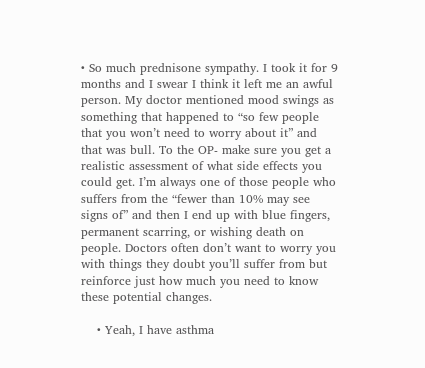• So much prednisone sympathy. I took it for 9 months and I swear I think it left me an awful person. My doctor mentioned mood swings as something that happened to “so few people that you won’t need to worry about it” and that was bull. To the OP- make sure you get a realistic assessment of what side effects you could get. I’m always one of those people who suffers from the “fewer than 10% may see signs of” and then I end up with blue fingers, permanent scarring, or wishing death on people. Doctors often don’t want to worry you with things they doubt you’ll suffer from but reinforce just how much you need to know these potential changes.

    • Yeah, I have asthma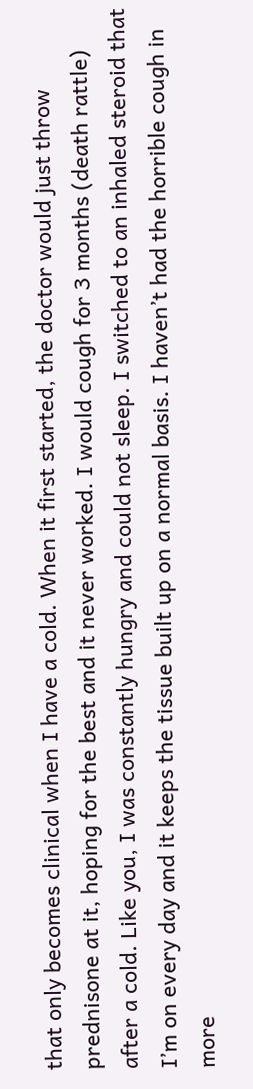that only becomes clinical when I have a cold. When it first started, the doctor would just throw prednisone at it, hoping for the best and it never worked. I would cough for 3 months (death rattle) after a cold. Like you, I was constantly hungry and could not sleep. I switched to an inhaled steroid that I’m on every day and it keeps the tissue built up on a normal basis. I haven’t had the horrible cough in more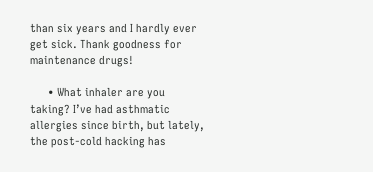than six years and I hardly ever get sick. Thank goodness for maintenance drugs!

      • What inhaler are you taking? I’ve had asthmatic allergies since birth, but lately, the post-cold hacking has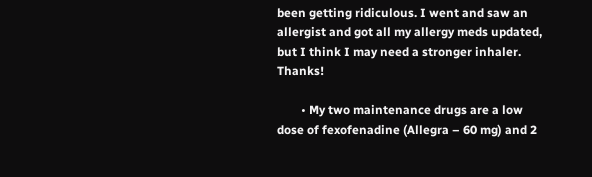been getting ridiculous. I went and saw an allergist and got all my allergy meds updated, but I think I may need a stronger inhaler. Thanks!

        • My two maintenance drugs are a low dose of fexofenadine (Allegra – 60 mg) and 2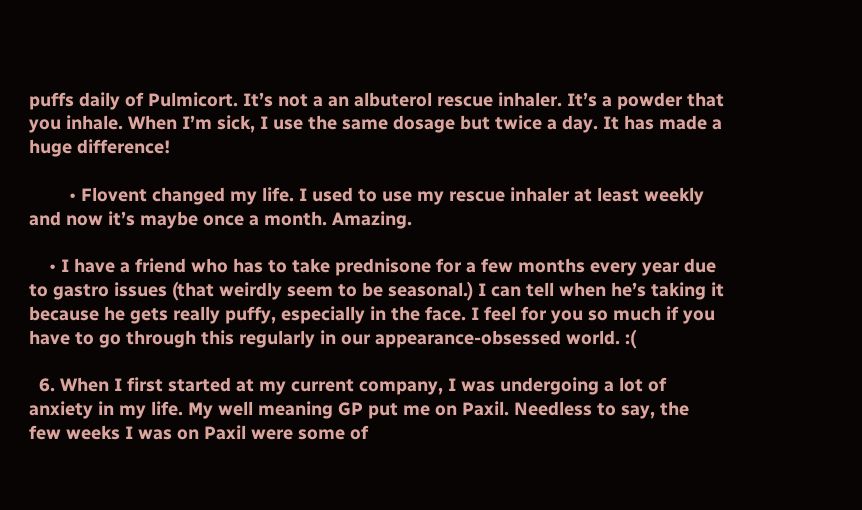puffs daily of Pulmicort. It’s not a an albuterol rescue inhaler. It’s a powder that you inhale. When I’m sick, I use the same dosage but twice a day. It has made a huge difference!

        • Flovent changed my life. I used to use my rescue inhaler at least weekly and now it’s maybe once a month. Amazing.

    • I have a friend who has to take prednisone for a few months every year due to gastro issues (that weirdly seem to be seasonal.) I can tell when he’s taking it because he gets really puffy, especially in the face. I feel for you so much if you have to go through this regularly in our appearance-obsessed world. :(

  6. When I first started at my current company, I was undergoing a lot of anxiety in my life. My well meaning GP put me on Paxil. Needless to say, the few weeks I was on Paxil were some of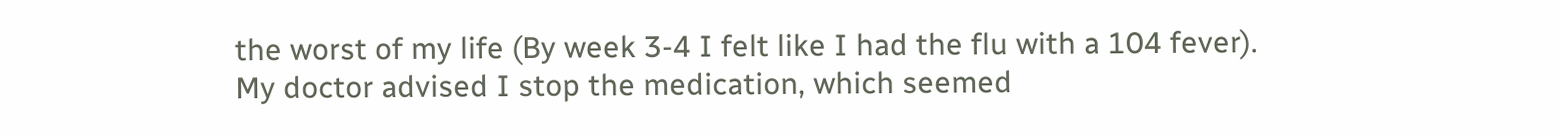the worst of my life (By week 3-4 I felt like I had the flu with a 104 fever). My doctor advised I stop the medication, which seemed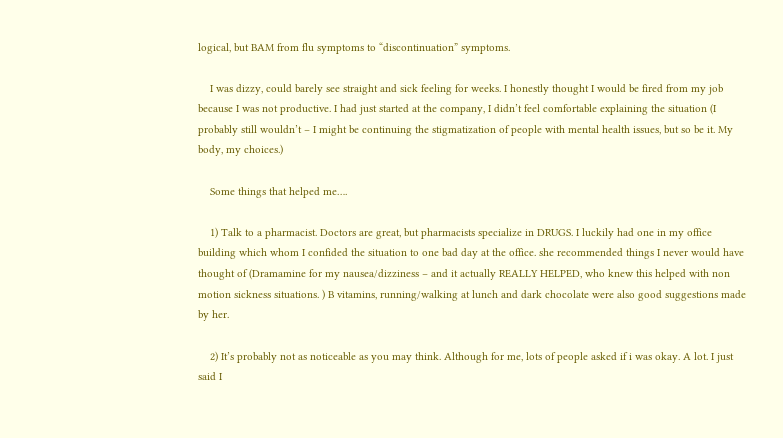logical, but BAM from flu symptoms to “discontinuation” symptoms.

    I was dizzy, could barely see straight and sick feeling for weeks. I honestly thought I would be fired from my job because I was not productive. I had just started at the company, I didn’t feel comfortable explaining the situation (I probably still wouldn’t – I might be continuing the stigmatization of people with mental health issues, but so be it. My body, my choices.)

    Some things that helped me….

    1) Talk to a pharmacist. Doctors are great, but pharmacists specialize in DRUGS. I luckily had one in my office building which whom I confided the situation to one bad day at the office. she recommended things I never would have thought of (Dramamine for my nausea/dizziness – and it actually REALLY HELPED, who knew this helped with non motion sickness situations. ) B vitamins, running/walking at lunch and dark chocolate were also good suggestions made by her.

    2) It’s probably not as noticeable as you may think. Although for me, lots of people asked if i was okay. A lot. I just said I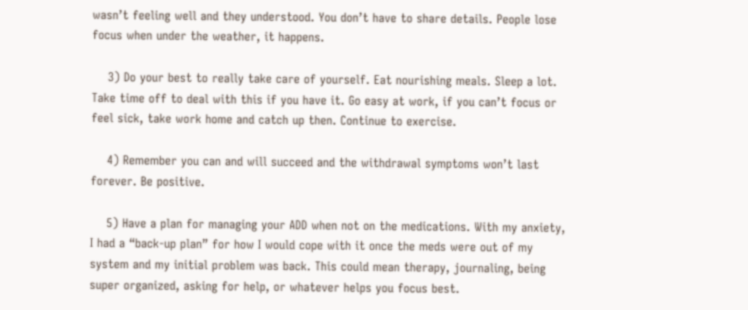wasn’t feeling well and they understood. You don’t have to share details. People lose focus when under the weather, it happens.

    3) Do your best to really take care of yourself. Eat nourishing meals. Sleep a lot. Take time off to deal with this if you have it. Go easy at work, if you can’t focus or feel sick, take work home and catch up then. Continue to exercise.

    4) Remember you can and will succeed and the withdrawal symptoms won’t last forever. Be positive.

    5) Have a plan for managing your ADD when not on the medications. With my anxiety, I had a “back-up plan” for how I would cope with it once the meds were out of my system and my initial problem was back. This could mean therapy, journaling, being super organized, asking for help, or whatever helps you focus best.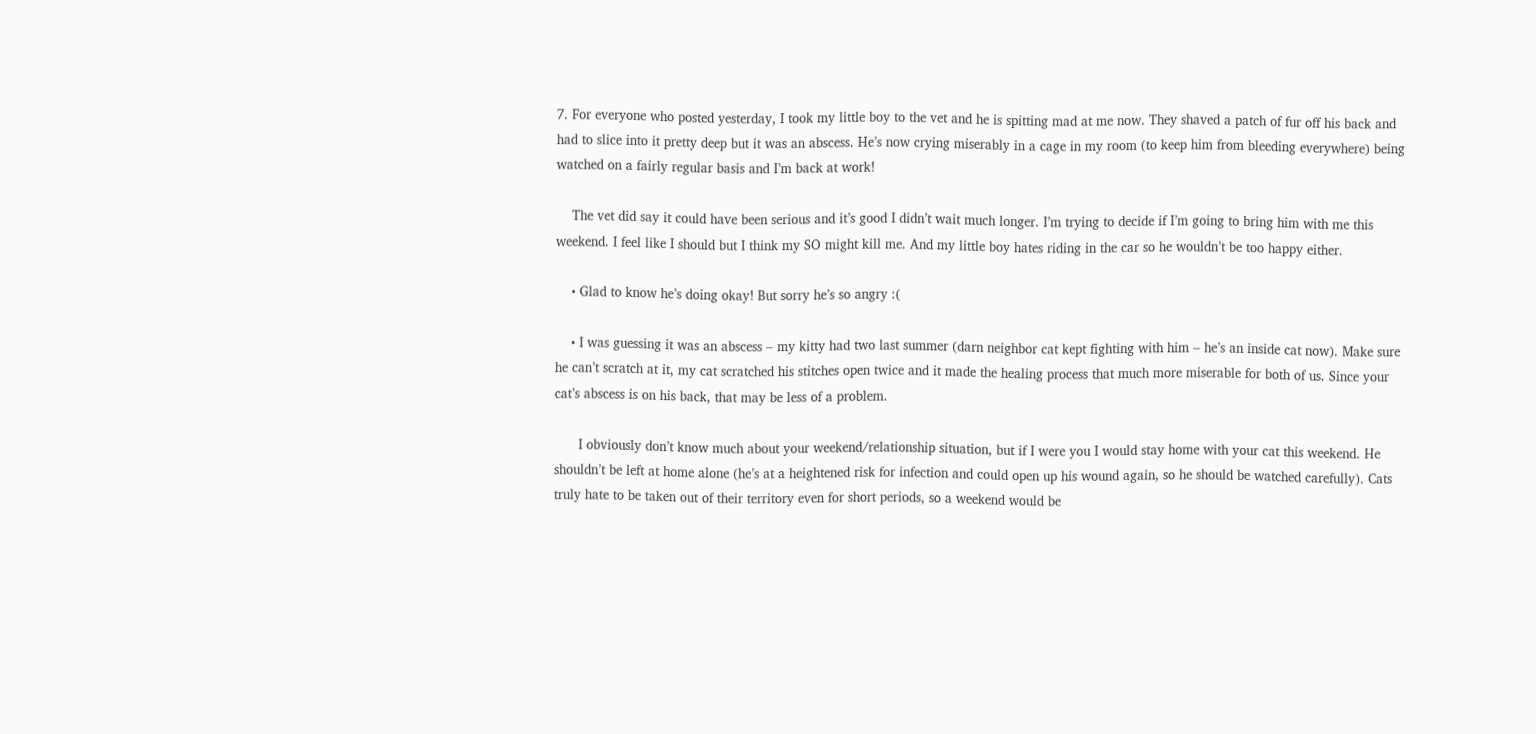7. For everyone who posted yesterday, I took my little boy to the vet and he is spitting mad at me now. They shaved a patch of fur off his back and had to slice into it pretty deep but it was an abscess. He’s now crying miserably in a cage in my room (to keep him from bleeding everywhere) being watched on a fairly regular basis and I’m back at work!

    The vet did say it could have been serious and it’s good I didn’t wait much longer. I’m trying to decide if I’m going to bring him with me this weekend. I feel like I should but I think my SO might kill me. And my little boy hates riding in the car so he wouldn’t be too happy either.

    • Glad to know he’s doing okay! But sorry he’s so angry :(

    • I was guessing it was an abscess – my kitty had two last summer (darn neighbor cat kept fighting with him – he’s an inside cat now). Make sure he can’t scratch at it, my cat scratched his stitches open twice and it made the healing process that much more miserable for both of us. Since your cat’s abscess is on his back, that may be less of a problem.

      I obviously don’t know much about your weekend/relationship situation, but if I were you I would stay home with your cat this weekend. He shouldn’t be left at home alone (he’s at a heightened risk for infection and could open up his wound again, so he should be watched carefully). Cats truly hate to be taken out of their territory even for short periods, so a weekend would be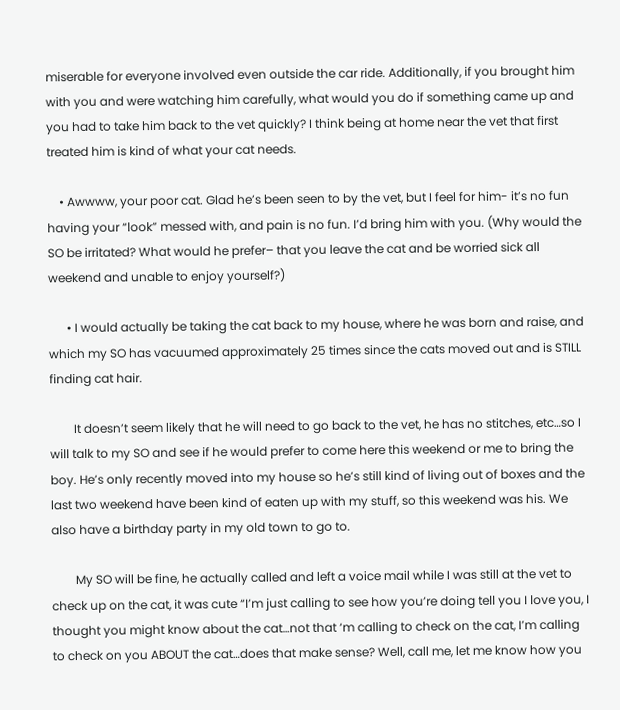miserable for everyone involved even outside the car ride. Additionally, if you brought him with you and were watching him carefully, what would you do if something came up and you had to take him back to the vet quickly? I think being at home near the vet that first treated him is kind of what your cat needs.

    • Awwww, your poor cat. Glad he’s been seen to by the vet, but I feel for him- it’s no fun having your “look” messed with, and pain is no fun. I’d bring him with you. (Why would the SO be irritated? What would he prefer– that you leave the cat and be worried sick all weekend and unable to enjoy yourself?)

      • I would actually be taking the cat back to my house, where he was born and raise, and which my SO has vacuumed approximately 25 times since the cats moved out and is STILL finding cat hair.

        It doesn’t seem likely that he will need to go back to the vet, he has no stitches, etc…so I will talk to my SO and see if he would prefer to come here this weekend or me to bring the boy. He’s only recently moved into my house so he’s still kind of living out of boxes and the last two weekend have been kind of eaten up with my stuff, so this weekend was his. We also have a birthday party in my old town to go to.

        My SO will be fine, he actually called and left a voice mail while I was still at the vet to check up on the cat, it was cute “I’m just calling to see how you’re doing tell you I love you, I thought you might know about the cat…not that ‘m calling to check on the cat, I’m calling to check on you ABOUT the cat…does that make sense? Well, call me, let me know how you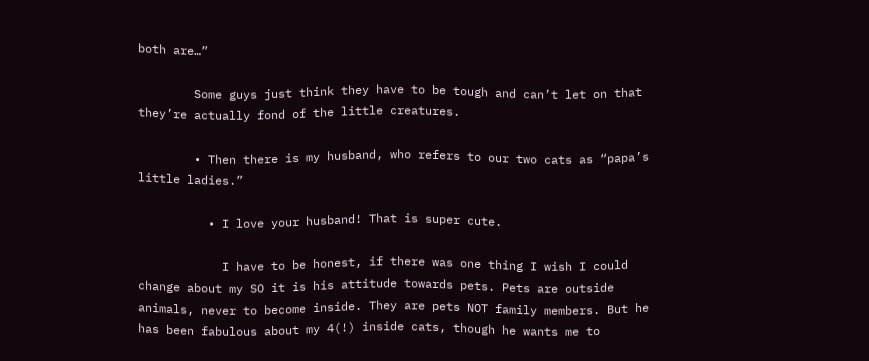both are…”

        Some guys just think they have to be tough and can’t let on that they’re actually fond of the little creatures.

        • Then there is my husband, who refers to our two cats as “papa’s little ladies.”

          • I love your husband! That is super cute.

            I have to be honest, if there was one thing I wish I could change about my SO it is his attitude towards pets. Pets are outside animals, never to become inside. They are pets NOT family members. But he has been fabulous about my 4(!) inside cats, though he wants me to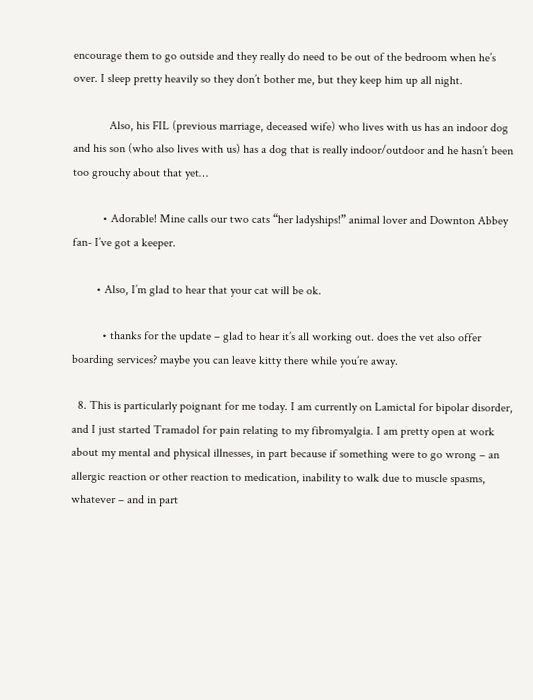encourage them to go outside and they really do need to be out of the bedroom when he’s over. I sleep pretty heavily so they don’t bother me, but they keep him up all night.

            Also, his FIL (previous marriage, deceased wife) who lives with us has an indoor dog and his son (who also lives with us) has a dog that is really indoor/outdoor and he hasn’t been too grouchy about that yet…

          • Adorable! Mine calls our two cats “her ladyships!” animal lover and Downton Abbey fan- I’ve got a keeper.

        • Also, I’m glad to hear that your cat will be ok.

          • thanks for the update – glad to hear it’s all working out. does the vet also offer boarding services? maybe you can leave kitty there while you’re away.

  8. This is particularly poignant for me today. I am currently on Lamictal for bipolar disorder, and I just started Tramadol for pain relating to my fibromyalgia. I am pretty open at work about my mental and physical illnesses, in part because if something were to go wrong – an allergic reaction or other reaction to medication, inability to walk due to muscle spasms, whatever – and in part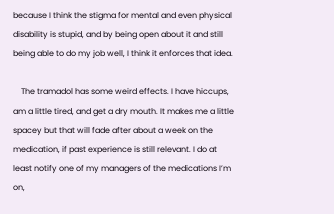because I think the stigma for mental and even physical disability is stupid, and by being open about it and still being able to do my job well, I think it enforces that idea.

    The tramadol has some weird effects. I have hiccups, am a little tired, and get a dry mouth. It makes me a little spacey but that will fade after about a week on the medication, if past experience is still relevant. I do at least notify one of my managers of the medications I’m on,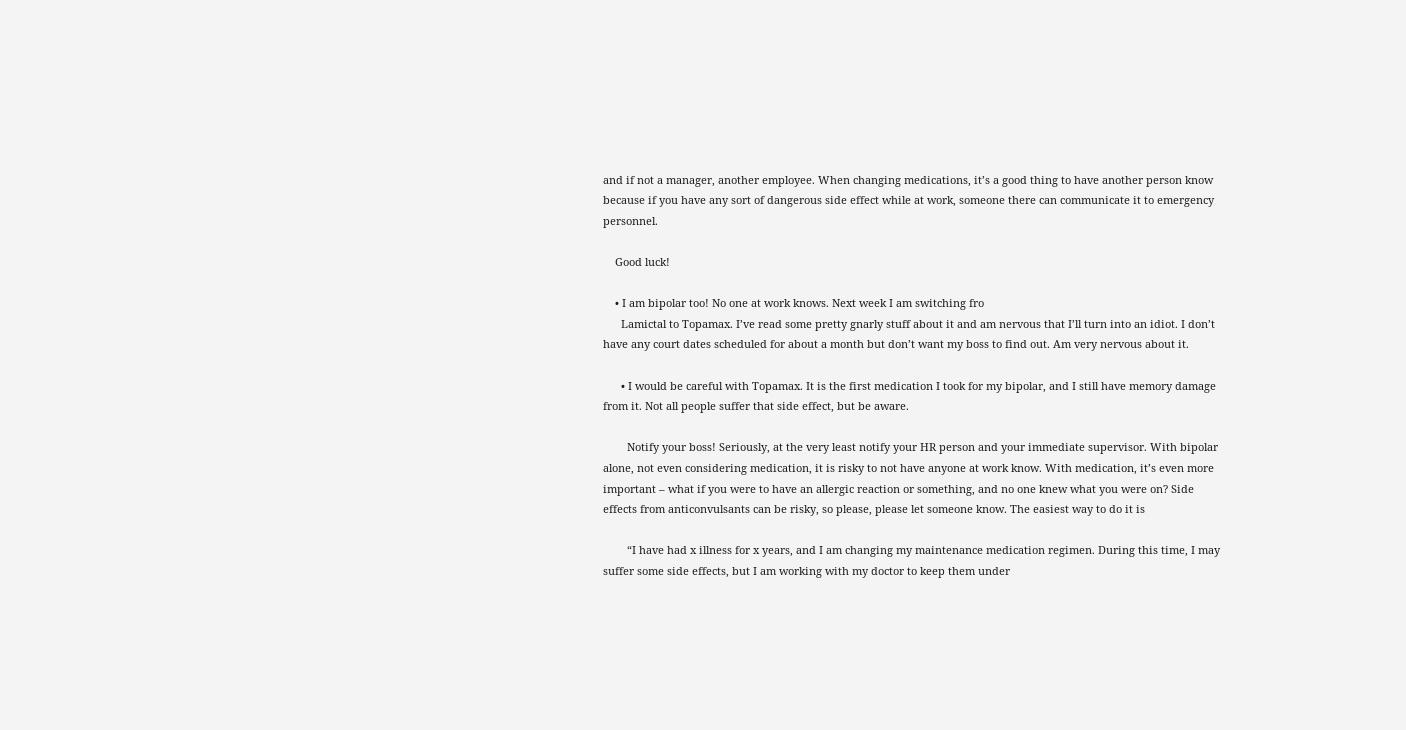and if not a manager, another employee. When changing medications, it’s a good thing to have another person know because if you have any sort of dangerous side effect while at work, someone there can communicate it to emergency personnel.

    Good luck!

    • I am bipolar too! No one at work knows. Next week I am switching fro
      Lamictal to Topamax. I’ve read some pretty gnarly stuff about it and am nervous that I’ll turn into an idiot. I don’t have any court dates scheduled for about a month but don’t want my boss to find out. Am very nervous about it.

      • I would be careful with Topamax. It is the first medication I took for my bipolar, and I still have memory damage from it. Not all people suffer that side effect, but be aware.

        Notify your boss! Seriously, at the very least notify your HR person and your immediate supervisor. With bipolar alone, not even considering medication, it is risky to not have anyone at work know. With medication, it’s even more important – what if you were to have an allergic reaction or something, and no one knew what you were on? Side effects from anticonvulsants can be risky, so please, please let someone know. The easiest way to do it is

        “I have had x illness for x years, and I am changing my maintenance medication regimen. During this time, I may suffer some side effects, but I am working with my doctor to keep them under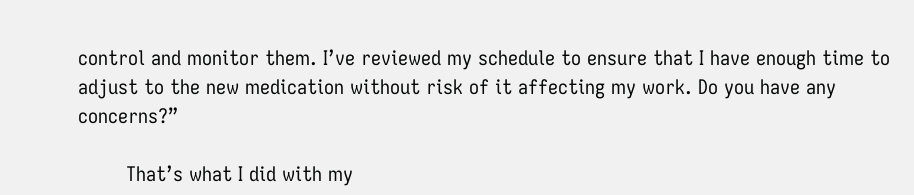control and monitor them. I’ve reviewed my schedule to ensure that I have enough time to adjust to the new medication without risk of it affecting my work. Do you have any concerns?”

        That’s what I did with my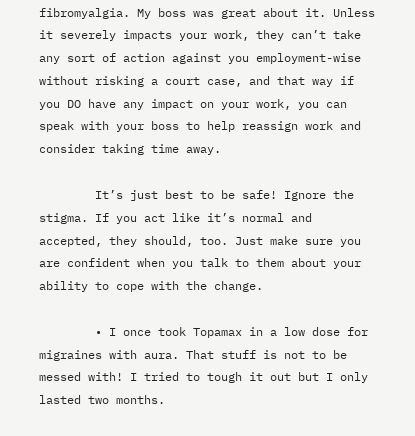fibromyalgia. My boss was great about it. Unless it severely impacts your work, they can’t take any sort of action against you employment-wise without risking a court case, and that way if you DO have any impact on your work, you can speak with your boss to help reassign work and consider taking time away.

        It’s just best to be safe! Ignore the stigma. If you act like it’s normal and accepted, they should, too. Just make sure you are confident when you talk to them about your ability to cope with the change.

        • I once took Topamax in a low dose for migraines with aura. That stuff is not to be messed with! I tried to tough it out but I only lasted two months.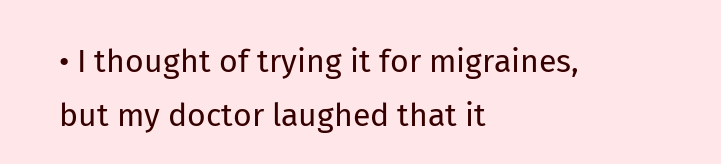• I thought of trying it for migraines, but my doctor laughed that it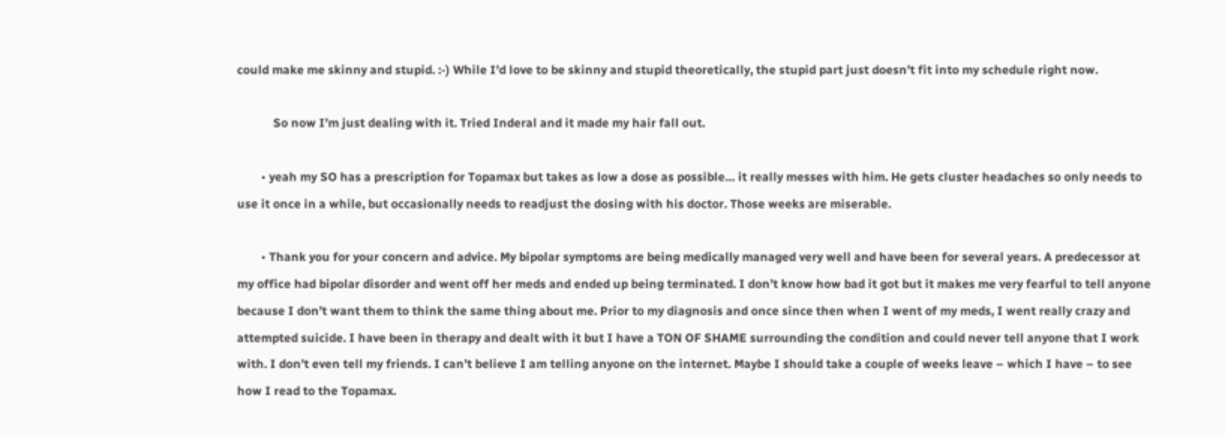could make me skinny and stupid. :-) While I’d love to be skinny and stupid theoretically, the stupid part just doesn’t fit into my schedule right now.

            So now I’m just dealing with it. Tried Inderal and it made my hair fall out.

        • yeah my SO has a prescription for Topamax but takes as low a dose as possible… it really messes with him. He gets cluster headaches so only needs to use it once in a while, but occasionally needs to readjust the dosing with his doctor. Those weeks are miserable.

        • Thank you for your concern and advice. My bipolar symptoms are being medically managed very well and have been for several years. A predecessor at my office had bipolar disorder and went off her meds and ended up being terminated. I don’t know how bad it got but it makes me very fearful to tell anyone because I don’t want them to think the same thing about me. Prior to my diagnosis and once since then when I went of my meds, I went really crazy and attempted suicide. I have been in therapy and dealt with it but I have a TON OF SHAME surrounding the condition and could never tell anyone that I work with. I don’t even tell my friends. I can’t believe I am telling anyone on the internet. Maybe I should take a couple of weeks leave – which I have – to see how I read to the Topamax.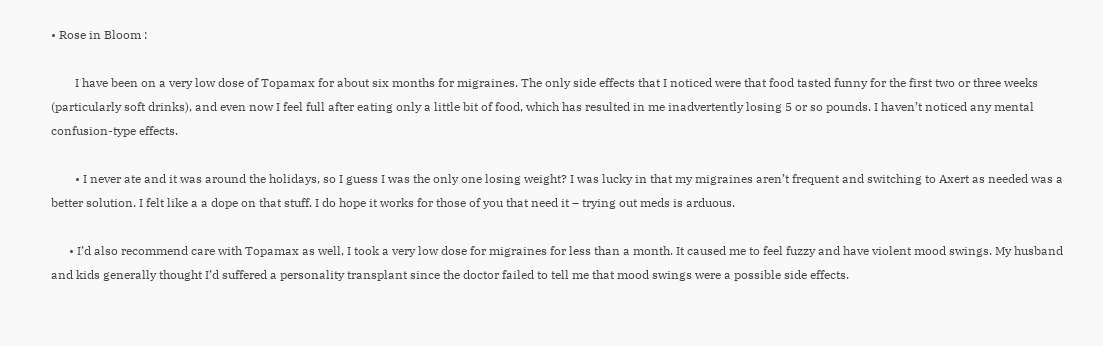• Rose in Bloom :

        I have been on a very low dose of Topamax for about six months for migraines. The only side effects that I noticed were that food tasted funny for the first two or three weeks (particularly soft drinks), and even now I feel full after eating only a little bit of food, which has resulted in me inadvertently losing 5 or so pounds. I haven’t noticed any mental confusion-type effects.

        • I never ate and it was around the holidays, so I guess I was the only one losing weight? I was lucky in that my migraines aren’t frequent and switching to Axert as needed was a better solution. I felt like a a dope on that stuff. I do hope it works for those of you that need it – trying out meds is arduous.

      • I’d also recommend care with Topamax as well, I took a very low dose for migraines for less than a month. It caused me to feel fuzzy and have violent mood swings. My husband and kids generally thought I’d suffered a personality transplant since the doctor failed to tell me that mood swings were a possible side effects.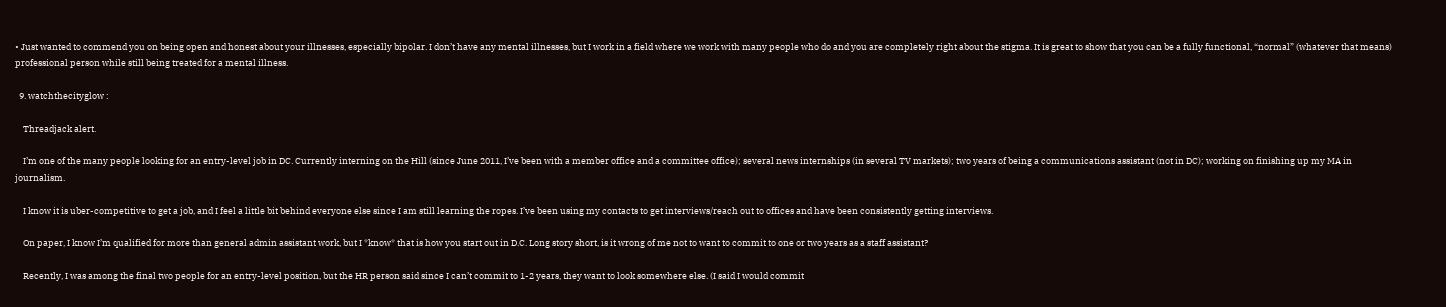• Just wanted to commend you on being open and honest about your illnesses, especially bipolar. I don’t have any mental illnesses, but I work in a field where we work with many people who do and you are completely right about the stigma. It is great to show that you can be a fully functional, “normal” (whatever that means) professional person while still being treated for a mental illness.

  9. watchthecityglow :

    Threadjack alert.

    I’m one of the many people looking for an entry-level job in DC. Currently interning on the Hill (since June 2011, I’ve been with a member office and a committee office); several news internships (in several TV markets); two years of being a communications assistant (not in DC); working on finishing up my MA in journalism.

    I know it is uber-competitive to get a job, and I feel a little bit behind everyone else since I am still learning the ropes. I’ve been using my contacts to get interviews/reach out to offices and have been consistently getting interviews.

    On paper, I know I’m qualified for more than general admin assistant work, but I *know* that is how you start out in D.C. Long story short, is it wrong of me not to want to commit to one or two years as a staff assistant?

    Recently, I was among the final two people for an entry-level position, but the HR person said since I can’t commit to 1-2 years, they want to look somewhere else. (I said I would commit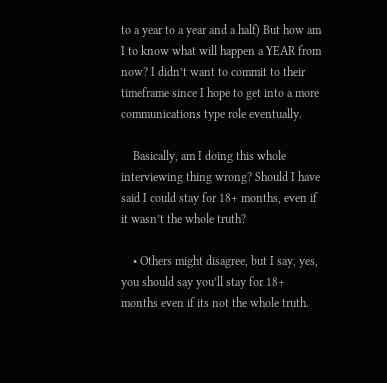to a year to a year and a half) But how am I to know what will happen a YEAR from now? I didn’t want to commit to their timeframe since I hope to get into a more communications type role eventually.

    Basically, am I doing this whole interviewing thing wrong? Should I have said I could stay for 18+ months, even if it wasn’t the whole truth?

    • Others might disagree, but I say, yes, you should say you’ll stay for 18+ months even if its not the whole truth.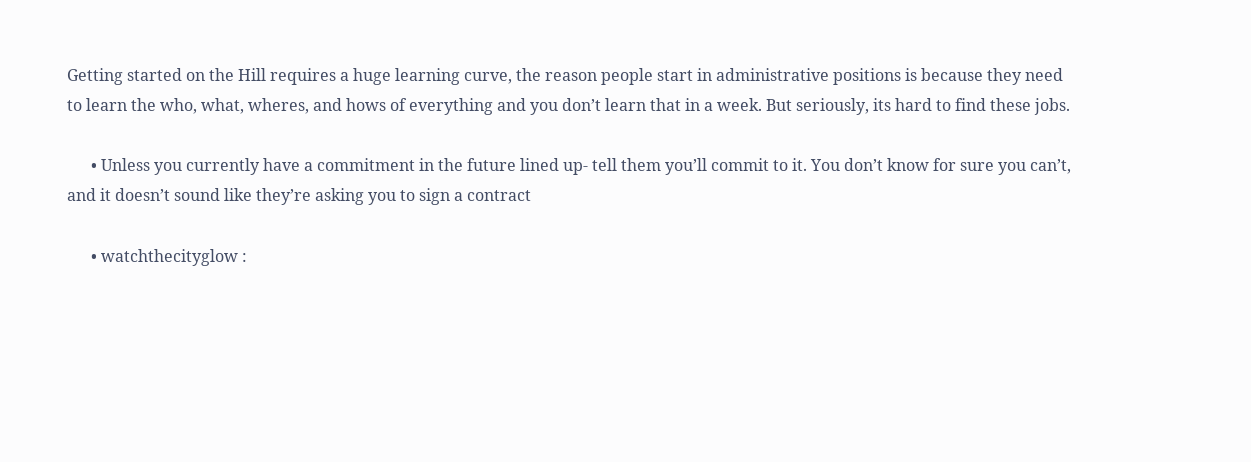Getting started on the Hill requires a huge learning curve, the reason people start in administrative positions is because they need to learn the who, what, wheres, and hows of everything and you don’t learn that in a week. But seriously, its hard to find these jobs.

      • Unless you currently have a commitment in the future lined up- tell them you’ll commit to it. You don’t know for sure you can’t, and it doesn’t sound like they’re asking you to sign a contract

      • watchthecityglow :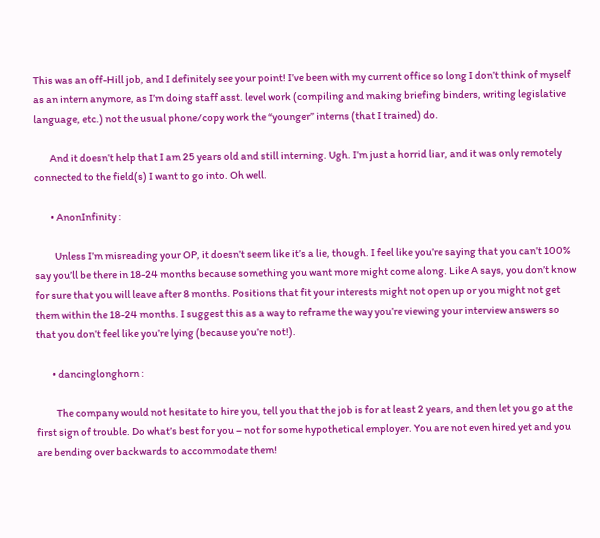This was an off-Hill job, and I definitely see your point! I’ve been with my current office so long I don’t think of myself as an intern anymore, as I’m doing staff asst. level work (compiling and making briefing binders, writing legislative language, etc.) not the usual phone/copy work the “younger” interns (that I trained) do.

        And it doesn’t help that I am 25 years old and still interning. Ugh. I’m just a horrid liar, and it was only remotely connected to the field(s) I want to go into. Oh well.

        • AnonInfinity :

          Unless I’m misreading your OP, it doesn’t seem like it’s a lie, though. I feel like you’re saying that you can’t 100% say you’ll be there in 18-24 months because something you want more might come along. Like A says, you don’t know for sure that you will leave after 8 months. Positions that fit your interests might not open up or you might not get them within the 18-24 months. I suggest this as a way to reframe the way you’re viewing your interview answers so that you don’t feel like you’re lying (because you’re not!).

        • dancinglonghorn :

          The company would not hesitate to hire you, tell you that the job is for at least 2 years, and then let you go at the first sign of trouble. Do what’s best for you – not for some hypothetical employer. You are not even hired yet and you are bending over backwards to accommodate them!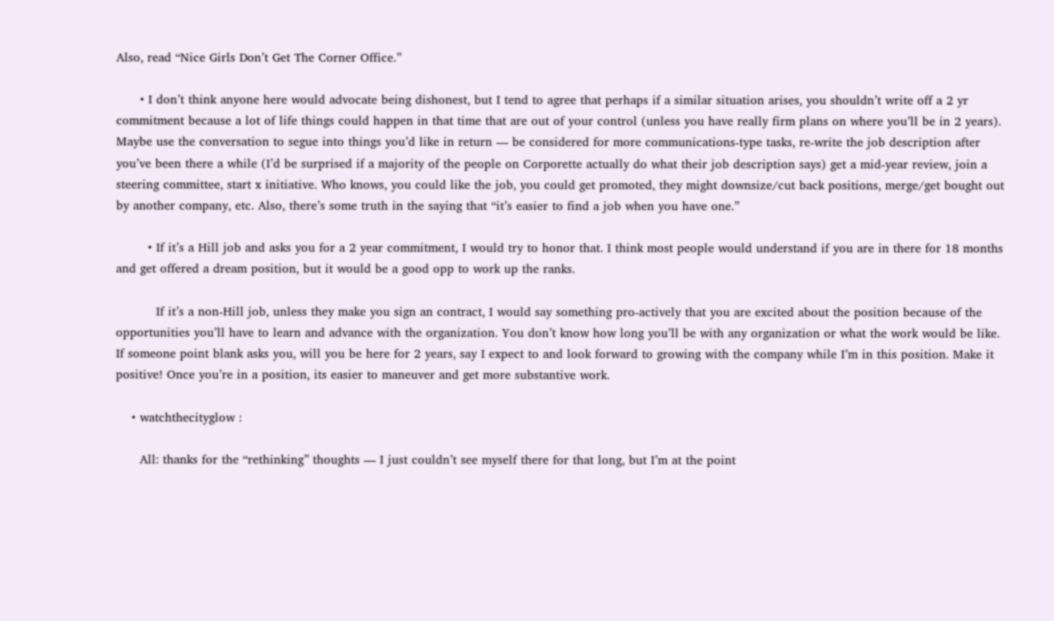Also, read “Nice Girls Don’t Get The Corner Office.”

      • I don’t think anyone here would advocate being dishonest, but I tend to agree that perhaps if a similar situation arises, you shouldn’t write off a 2 yr commitment because a lot of life things could happen in that time that are out of your control (unless you have really firm plans on where you’ll be in 2 years). Maybe use the conversation to segue into things you’d like in return — be considered for more communications-type tasks, re-write the job description after you’ve been there a while (I’d be surprised if a majority of the people on Corporette actually do what their job description says) get a mid-year review, join a steering committee, start x initiative. Who knows, you could like the job, you could get promoted, they might downsize/cut back positions, merge/get bought out by another company, etc. Also, there’s some truth in the saying that “it’s easier to find a job when you have one.”

        • If it’s a Hill job and asks you for a 2 year commitment, I would try to honor that. I think most people would understand if you are in there for 18 months and get offered a dream position, but it would be a good opp to work up the ranks.

          If it’s a non-Hill job, unless they make you sign an contract, I would say something pro-actively that you are excited about the position because of the opportunities you’ll have to learn and advance with the organization. You don’t know how long you’ll be with any organization or what the work would be like. If someone point blank asks you, will you be here for 2 years, say I expect to and look forward to growing with the company while I’m in this position. Make it positive! Once you’re in a position, its easier to maneuver and get more substantive work.

    • watchthecityglow :

      All: thanks for the “rethinking” thoughts — I just couldn’t see myself there for that long, but I’m at the point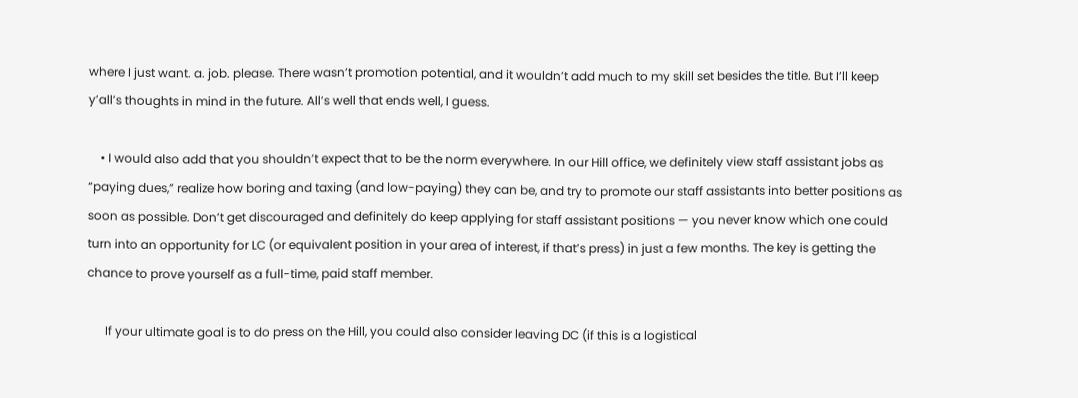where I just want. a. job. please. There wasn’t promotion potential, and it wouldn’t add much to my skill set besides the title. But I’ll keep y’all’s thoughts in mind in the future. All’s well that ends well, I guess.

    • I would also add that you shouldn’t expect that to be the norm everywhere. In our Hill office, we definitely view staff assistant jobs as “paying dues,” realize how boring and taxing (and low-paying) they can be, and try to promote our staff assistants into better positions as soon as possible. Don’t get discouraged and definitely do keep applying for staff assistant positions — you never know which one could turn into an opportunity for LC (or equivalent position in your area of interest, if that’s press) in just a few months. The key is getting the chance to prove yourself as a full-time, paid staff member.

      If your ultimate goal is to do press on the Hill, you could also consider leaving DC (if this is a logistical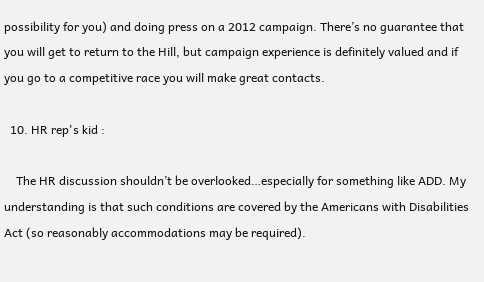possibility for you) and doing press on a 2012 campaign. There’s no guarantee that you will get to return to the Hill, but campaign experience is definitely valued and if you go to a competitive race you will make great contacts.

  10. HR rep's kid :

    The HR discussion shouldn’t be overlooked…especially for something like ADD. My understanding is that such conditions are covered by the Americans with Disabilities Act (so reasonably accommodations may be required).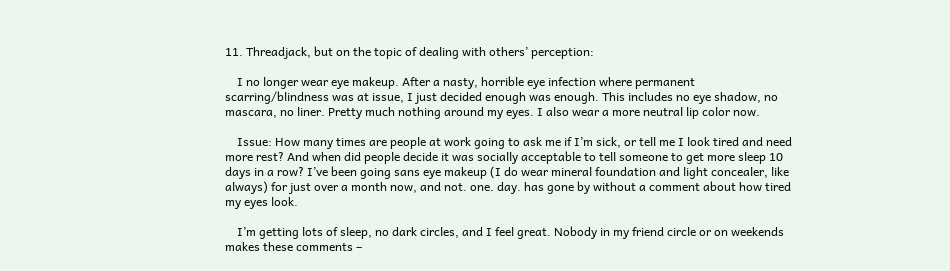11. Threadjack, but on the topic of dealing with others’ perception:

    I no longer wear eye makeup. After a nasty, horrible eye infection where permanent scarring/blindness was at issue, I just decided enough was enough. This includes no eye shadow, no mascara, no liner. Pretty much nothing around my eyes. I also wear a more neutral lip color now.

    Issue: How many times are people at work going to ask me if I’m sick, or tell me I look tired and need more rest? And when did people decide it was socially acceptable to tell someone to get more sleep 10 days in a row? I’ve been going sans eye makeup (I do wear mineral foundation and light concealer, like always) for just over a month now, and not. one. day. has gone by without a comment about how tired my eyes look.

    I’m getting lots of sleep, no dark circles, and I feel great. Nobody in my friend circle or on weekends makes these comments –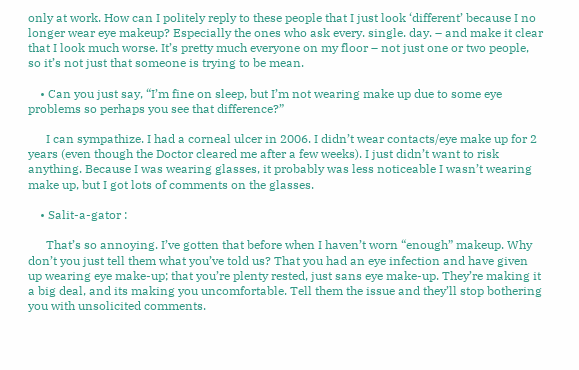only at work. How can I politely reply to these people that I just look ‘different’ because I no longer wear eye makeup? Especially the ones who ask every. single. day. – and make it clear that I look much worse. It’s pretty much everyone on my floor – not just one or two people, so it’s not just that someone is trying to be mean.

    • Can you just say, “I’m fine on sleep, but I’m not wearing make up due to some eye problems so perhaps you see that difference?”

      I can sympathize. I had a corneal ulcer in 2006. I didn’t wear contacts/eye make up for 2 years (even though the Doctor cleared me after a few weeks). I just didn’t want to risk anything. Because I was wearing glasses, it probably was less noticeable I wasn’t wearing make up, but I got lots of comments on the glasses.

    • Salit-a-gator :

      That’s so annoying. I’ve gotten that before when I haven’t worn “enough” makeup. Why don’t you just tell them what you’ve told us? That you had an eye infection and have given up wearing eye make-up; that you’re plenty rested, just sans eye make-up. They’re making it a big deal, and its making you uncomfortable. Tell them the issue and they’ll stop bothering you with unsolicited comments.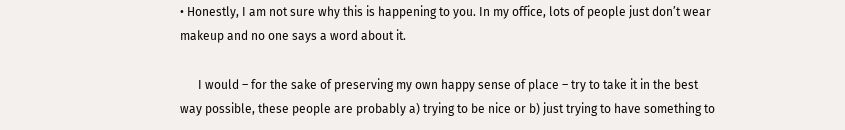• Honestly, I am not sure why this is happening to you. In my office, lots of people just don’t wear makeup and no one says a word about it.

      I would – for the sake of preserving my own happy sense of place – try to take it in the best way possible, these people are probably a) trying to be nice or b) just trying to have something to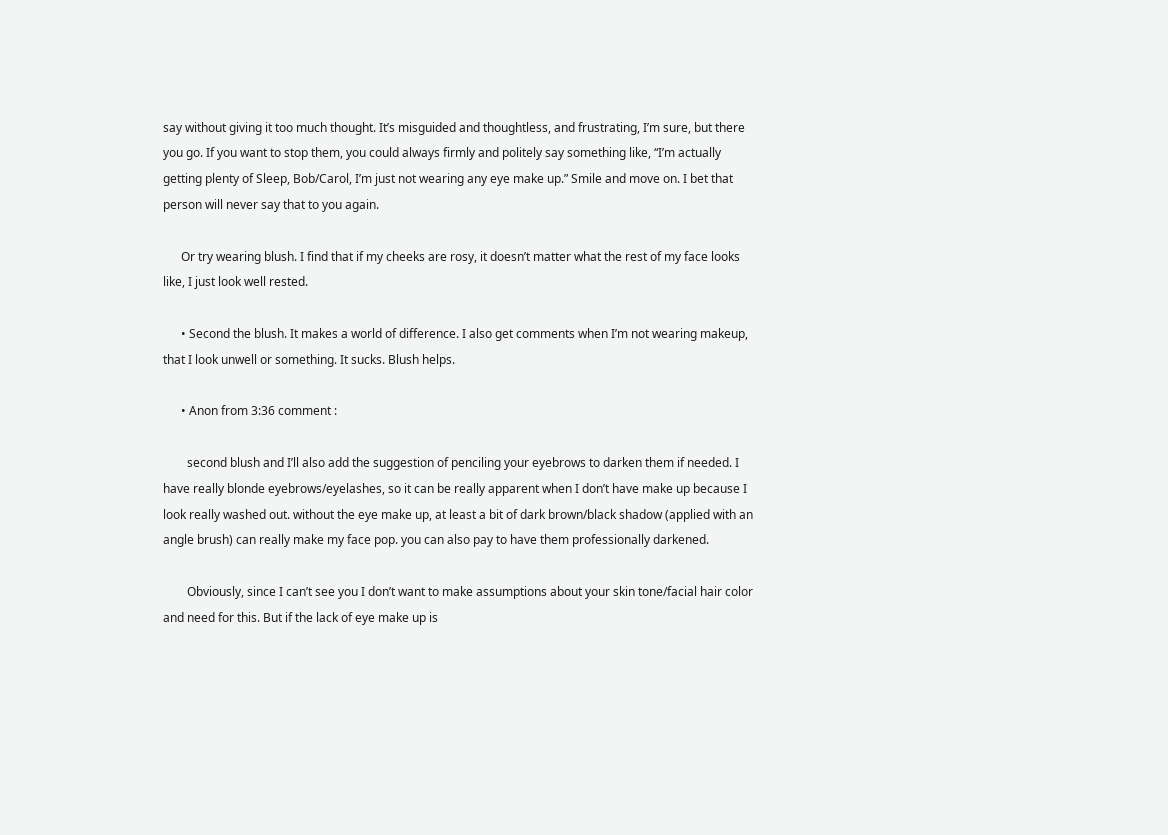say without giving it too much thought. It’s misguided and thoughtless, and frustrating, I’m sure, but there you go. If you want to stop them, you could always firmly and politely say something like, “I’m actually getting plenty of Sleep, Bob/Carol, I’m just not wearing any eye make up.” Smile and move on. I bet that person will never say that to you again.

      Or try wearing blush. I find that if my cheeks are rosy, it doesn’t matter what the rest of my face looks like, I just look well rested.

      • Second the blush. It makes a world of difference. I also get comments when I’m not wearing makeup, that I look unwell or something. It sucks. Blush helps.

      • Anon from 3:36 comment :

        second blush and I’ll also add the suggestion of penciling your eyebrows to darken them if needed. I have really blonde eyebrows/eyelashes, so it can be really apparent when I don’t have make up because I look really washed out. without the eye make up, at least a bit of dark brown/black shadow (applied with an angle brush) can really make my face pop. you can also pay to have them professionally darkened.

        Obviously, since I can’t see you I don’t want to make assumptions about your skin tone/facial hair color and need for this. But if the lack of eye make up is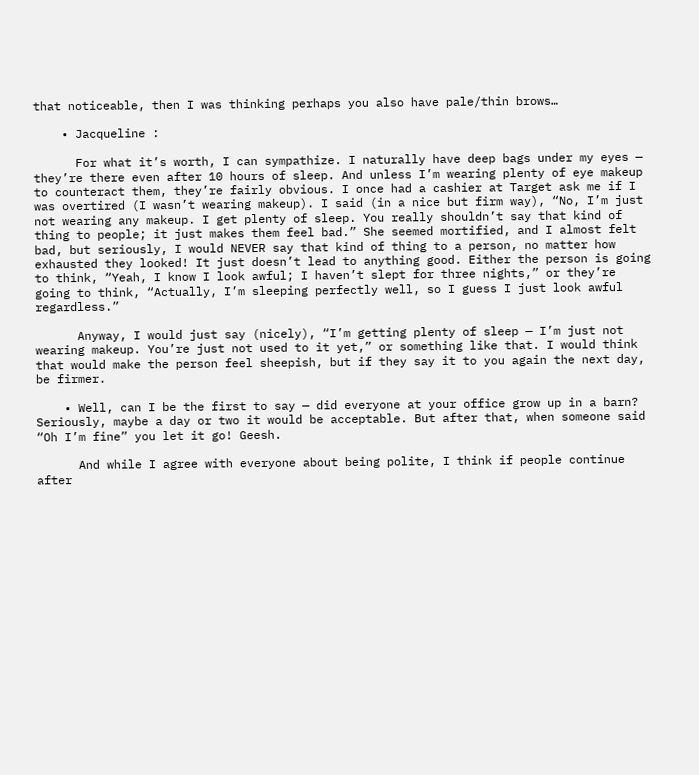that noticeable, then I was thinking perhaps you also have pale/thin brows…

    • Jacqueline :

      For what it’s worth, I can sympathize. I naturally have deep bags under my eyes — they’re there even after 10 hours of sleep. And unless I’m wearing plenty of eye makeup to counteract them, they’re fairly obvious. I once had a cashier at Target ask me if I was overtired (I wasn’t wearing makeup). I said (in a nice but firm way), “No, I’m just not wearing any makeup. I get plenty of sleep. You really shouldn’t say that kind of thing to people; it just makes them feel bad.” She seemed mortified, and I almost felt bad, but seriously, I would NEVER say that kind of thing to a person, no matter how exhausted they looked! It just doesn’t lead to anything good. Either the person is going to think, “Yeah, I know I look awful; I haven’t slept for three nights,” or they’re going to think, “Actually, I’m sleeping perfectly well, so I guess I just look awful regardless.”

      Anyway, I would just say (nicely), “I’m getting plenty of sleep — I’m just not wearing makeup. You’re just not used to it yet,” or something like that. I would think that would make the person feel sheepish, but if they say it to you again the next day, be firmer.

    • Well, can I be the first to say — did everyone at your office grow up in a barn? Seriously, maybe a day or two it would be acceptable. But after that, when someone said “Oh I’m fine” you let it go! Geesh.

      And while I agree with everyone about being polite, I think if people continue after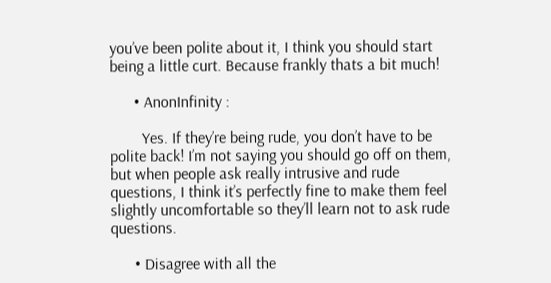you’ve been polite about it, I think you should start being a little curt. Because frankly thats a bit much!

      • AnonInfinity :

        Yes. If they’re being rude, you don’t have to be polite back! I’m not saying you should go off on them, but when people ask really intrusive and rude questions, I think it’s perfectly fine to make them feel slightly uncomfortable so they’ll learn not to ask rude questions.

      • Disagree with all the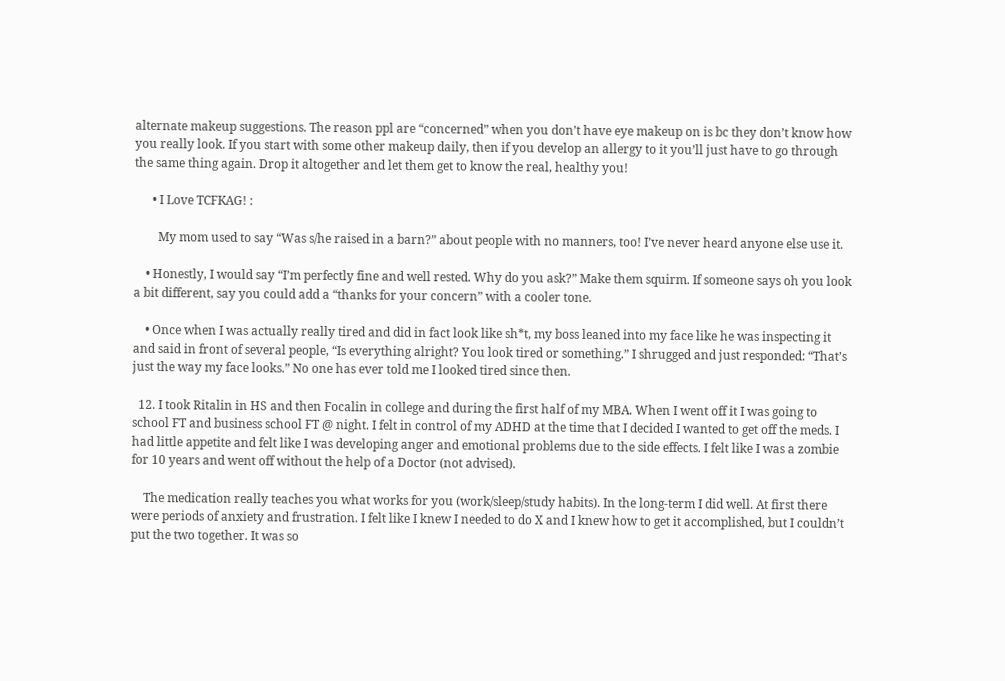alternate makeup suggestions. The reason ppl are “concerned” when you don’t have eye makeup on is bc they don’t know how you really look. If you start with some other makeup daily, then if you develop an allergy to it you’ll just have to go through the same thing again. Drop it altogether and let them get to know the real, healthy you!

      • I Love TCFKAG! :

        My mom used to say “Was s/he raised in a barn?” about people with no manners, too! I’ve never heard anyone else use it.

    • Honestly, I would say “I’m perfectly fine and well rested. Why do you ask?” Make them squirm. If someone says oh you look a bit different, say you could add a “thanks for your concern” with a cooler tone.

    • Once when I was actually really tired and did in fact look like sh*t, my boss leaned into my face like he was inspecting it and said in front of several people, “Is everything alright? You look tired or something.” I shrugged and just responded: “That’s just the way my face looks.” No one has ever told me I looked tired since then.

  12. I took Ritalin in HS and then Focalin in college and during the first half of my MBA. When I went off it I was going to school FT and business school FT @ night. I felt in control of my ADHD at the time that I decided I wanted to get off the meds. I had little appetite and felt like I was developing anger and emotional problems due to the side effects. I felt like I was a zombie for 10 years and went off without the help of a Doctor (not advised).

    The medication really teaches you what works for you (work/sleep/study habits). In the long-term I did well. At first there were periods of anxiety and frustration. I felt like I knew I needed to do X and I knew how to get it accomplished, but I couldn’t put the two together. It was so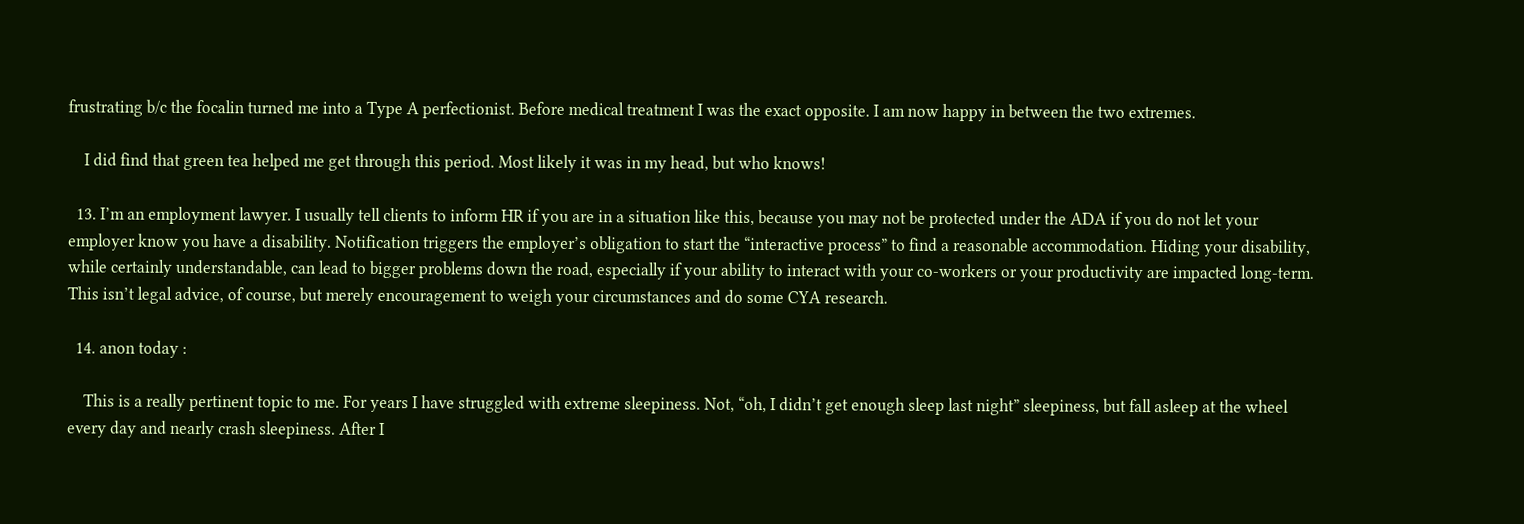frustrating b/c the focalin turned me into a Type A perfectionist. Before medical treatment I was the exact opposite. I am now happy in between the two extremes.

    I did find that green tea helped me get through this period. Most likely it was in my head, but who knows!

  13. I’m an employment lawyer. I usually tell clients to inform HR if you are in a situation like this, because you may not be protected under the ADA if you do not let your employer know you have a disability. Notification triggers the employer’s obligation to start the “interactive process” to find a reasonable accommodation. Hiding your disability, while certainly understandable, can lead to bigger problems down the road, especially if your ability to interact with your co-workers or your productivity are impacted long-term. This isn’t legal advice, of course, but merely encouragement to weigh your circumstances and do some CYA research.

  14. anon today :

    This is a really pertinent topic to me. For years I have struggled with extreme sleepiness. Not, “oh, I didn’t get enough sleep last night” sleepiness, but fall asleep at the wheel every day and nearly crash sleepiness. After I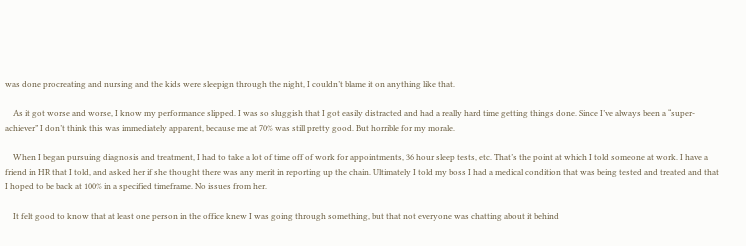was done procreating and nursing and the kids were sleepign through the night, I couldn’t blame it on anything like that.

    As it got worse and worse, I know my performance slipped. I was so sluggish that I got easily distracted and had a really hard time getting things done. Since I’ve always been a “super-achiever” I don’t think this was immediately apparent, because me at 70% was still pretty good. But horrible for my morale.

    When I began pursuing diagnosis and treatment, I had to take a lot of time off of work for appointments, 36 hour sleep tests, etc. That’s the point at which I told someone at work. I have a friend in HR that I told, and asked her if she thought there was any merit in reporting up the chain. Ultimately I told my boss I had a medical condition that was being tested and treated and that I hoped to be back at 100% in a specified timeframe. No issues from her.

    It felt good to know that at least one person in the office knew I was going through something, but that not everyone was chatting about it behind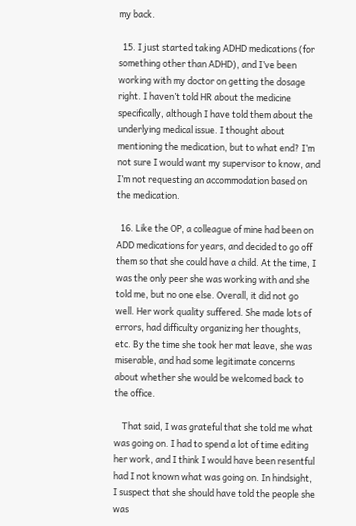my back.

  15. I just started taking ADHD medications (for something other than ADHD), and I’ve been working with my doctor on getting the dosage right. I haven’t told HR about the medicine specifically, although I have told them about the underlying medical issue. I thought about mentioning the medication, but to what end? I’m not sure I would want my supervisor to know, and I’m not requesting an accommodation based on the medication.

  16. Like the OP, a colleague of mine had been on ADD medications for years, and decided to go off them so that she could have a child. At the time, I was the only peer she was working with and she told me, but no one else. Overall, it did not go well. Her work quality suffered. She made lots of errors, had difficulty organizing her thoughts, etc. By the time she took her mat leave, she was miserable, and had some legitimate concerns about whether she would be welcomed back to the office.

    That said, I was grateful that she told me what was going on. I had to spend a lot of time editing her work, and I think I would have been resentful had I not known what was going on. In hindsight, I suspect that she should have told the people she was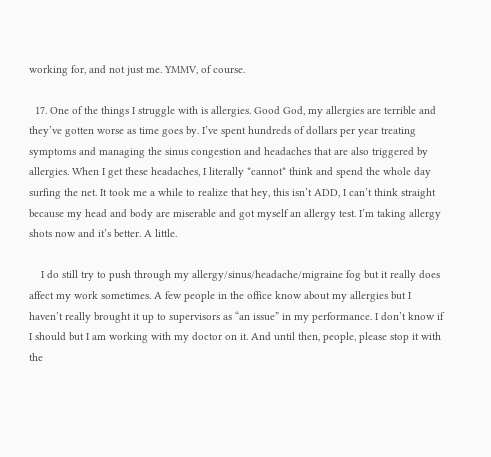working for, and not just me. YMMV, of course.

  17. One of the things I struggle with is allergies. Good God, my allergies are terrible and they’ve gotten worse as time goes by. I’ve spent hundreds of dollars per year treating symptoms and managing the sinus congestion and headaches that are also triggered by allergies. When I get these headaches, I literally *cannot* think and spend the whole day surfing the net. It took me a while to realize that hey, this isn’t ADD, I can’t think straight because my head and body are miserable and got myself an allergy test. I’m taking allergy shots now and it’s better. A little.

    I do still try to push through my allergy/sinus/headache/migraine fog but it really does affect my work sometimes. A few people in the office know about my allergies but I haven’t really brought it up to supervisors as “an issue” in my performance. I don’t know if I should but I am working with my doctor on it. And until then, people, please stop it with the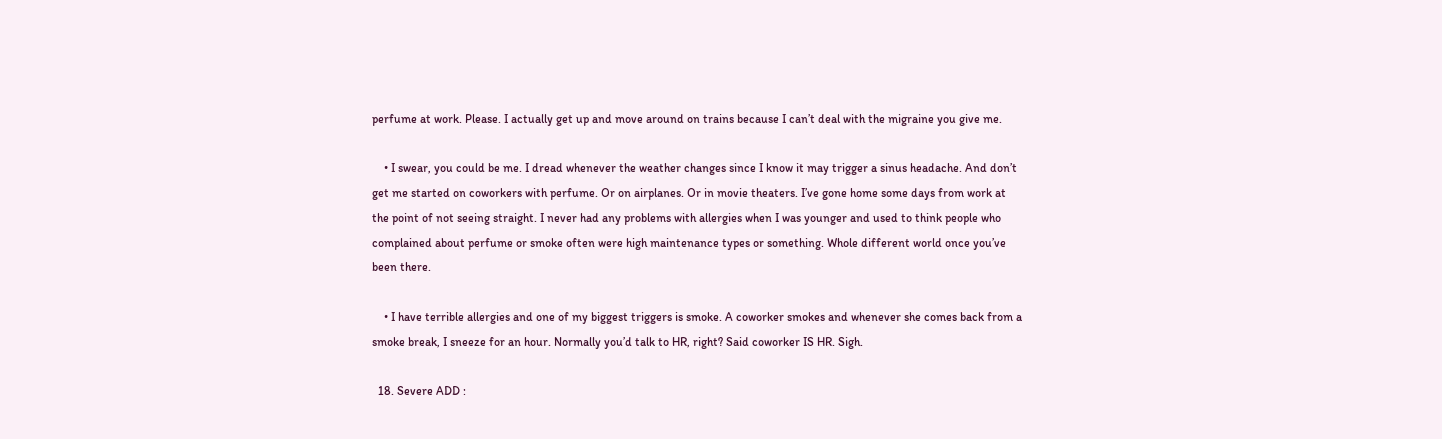perfume at work. Please. I actually get up and move around on trains because I can’t deal with the migraine you give me.

    • I swear, you could be me. I dread whenever the weather changes since I know it may trigger a sinus headache. And don’t get me started on coworkers with perfume. Or on airplanes. Or in movie theaters. I’ve gone home some days from work at the point of not seeing straight. I never had any problems with allergies when I was younger and used to think people who complained about perfume or smoke often were high maintenance types or something. Whole different world once you’ve been there.

    • I have terrible allergies and one of my biggest triggers is smoke. A coworker smokes and whenever she comes back from a smoke break, I sneeze for an hour. Normally you’d talk to HR, right? Said coworker IS HR. Sigh.

  18. Severe ADD :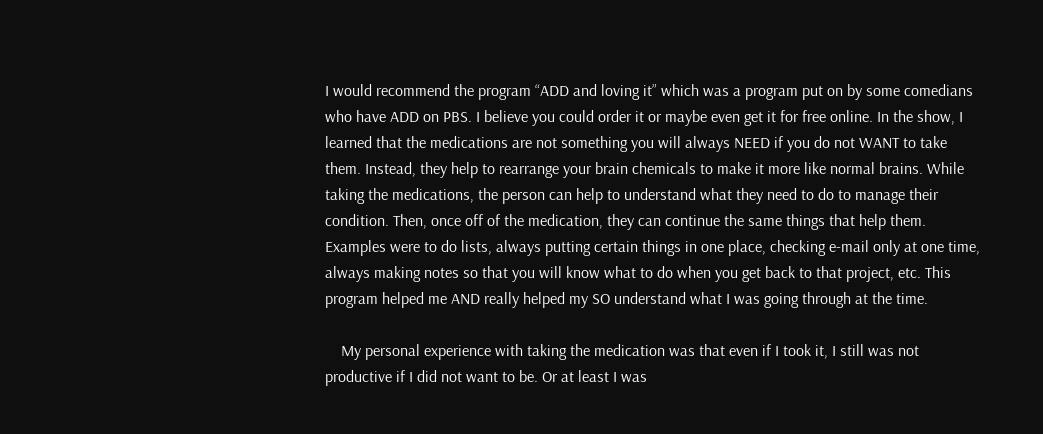I would recommend the program “ADD and loving it” which was a program put on by some comedians who have ADD on PBS. I believe you could order it or maybe even get it for free online. In the show, I learned that the medications are not something you will always NEED if you do not WANT to take them. Instead, they help to rearrange your brain chemicals to make it more like normal brains. While taking the medications, the person can help to understand what they need to do to manage their condition. Then, once off of the medication, they can continue the same things that help them. Examples were to do lists, always putting certain things in one place, checking e-mail only at one time, always making notes so that you will know what to do when you get back to that project, etc. This program helped me AND really helped my SO understand what I was going through at the time.

    My personal experience with taking the medication was that even if I took it, I still was not productive if I did not want to be. Or at least I was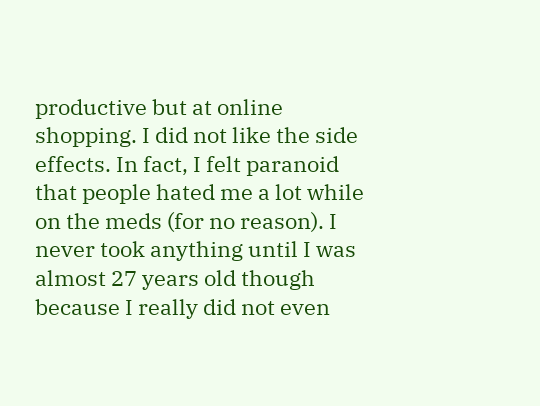productive but at online shopping. I did not like the side effects. In fact, I felt paranoid that people hated me a lot while on the meds (for no reason). I never took anything until I was almost 27 years old though because I really did not even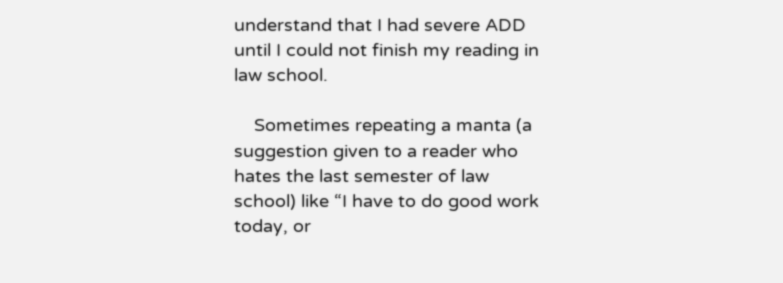understand that I had severe ADD until I could not finish my reading in law school.

    Sometimes repeating a manta (a suggestion given to a reader who hates the last semester of law school) like “I have to do good work today, or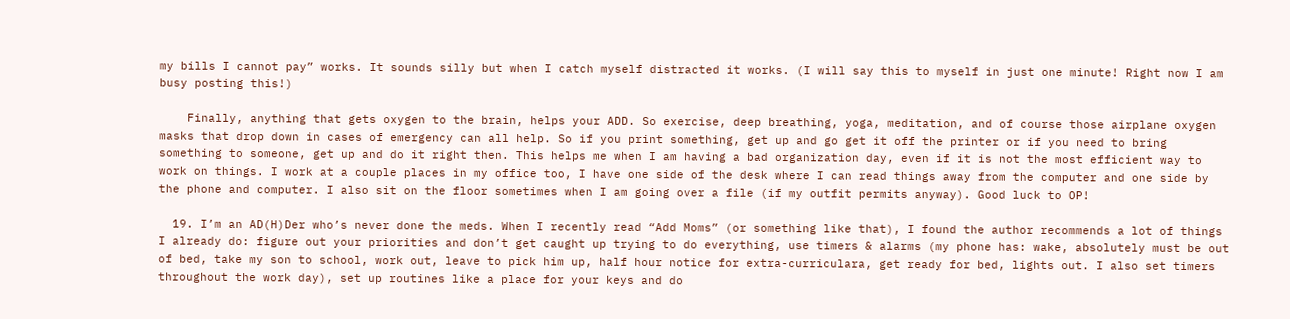my bills I cannot pay” works. It sounds silly but when I catch myself distracted it works. (I will say this to myself in just one minute! Right now I am busy posting this!)

    Finally, anything that gets oxygen to the brain, helps your ADD. So exercise, deep breathing, yoga, meditation, and of course those airplane oxygen masks that drop down in cases of emergency can all help. So if you print something, get up and go get it off the printer or if you need to bring something to someone, get up and do it right then. This helps me when I am having a bad organization day, even if it is not the most efficient way to work on things. I work at a couple places in my office too, I have one side of the desk where I can read things away from the computer and one side by the phone and computer. I also sit on the floor sometimes when I am going over a file (if my outfit permits anyway). Good luck to OP!

  19. I’m an AD(H)Der who’s never done the meds. When I recently read “Add Moms” (or something like that), I found the author recommends a lot of things I already do: figure out your priorities and don’t get caught up trying to do everything, use timers & alarms (my phone has: wake, absolutely must be out of bed, take my son to school, work out, leave to pick him up, half hour notice for extra-curriculara, get ready for bed, lights out. I also set timers throughout the work day), set up routines like a place for your keys and do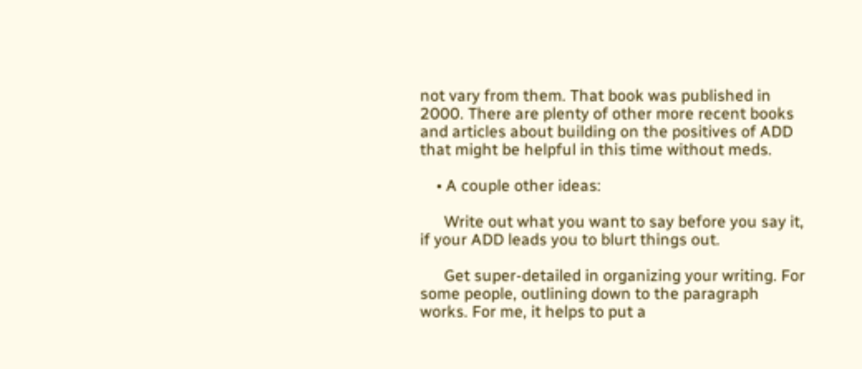not vary from them. That book was published in 2000. There are plenty of other more recent books and articles about building on the positives of ADD that might be helpful in this time without meds.

    • A couple other ideas:

      Write out what you want to say before you say it, if your ADD leads you to blurt things out.

      Get super-detailed in organizing your writing. For some people, outlining down to the paragraph works. For me, it helps to put a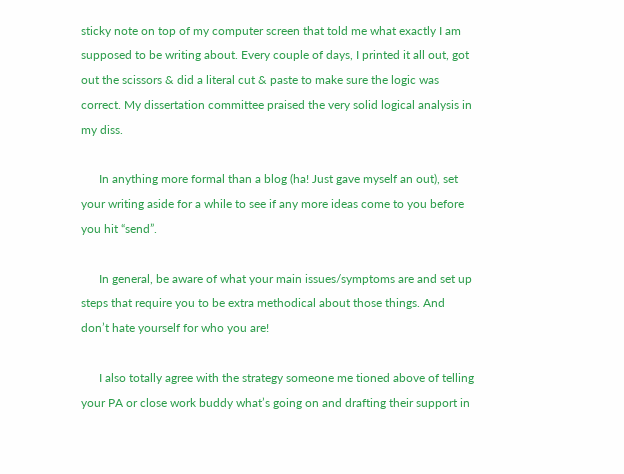sticky note on top of my computer screen that told me what exactly I am supposed to be writing about. Every couple of days, I printed it all out, got out the scissors & did a literal cut & paste to make sure the logic was correct. My dissertation committee praised the very solid logical analysis in my diss.

      In anything more formal than a blog (ha! Just gave myself an out), set your writing aside for a while to see if any more ideas come to you before you hit “send”.

      In general, be aware of what your main issues/symptoms are and set up steps that require you to be extra methodical about those things. And don’t hate yourself for who you are!

      I also totally agree with the strategy someone me tioned above of telling your PA or close work buddy what’s going on and drafting their support in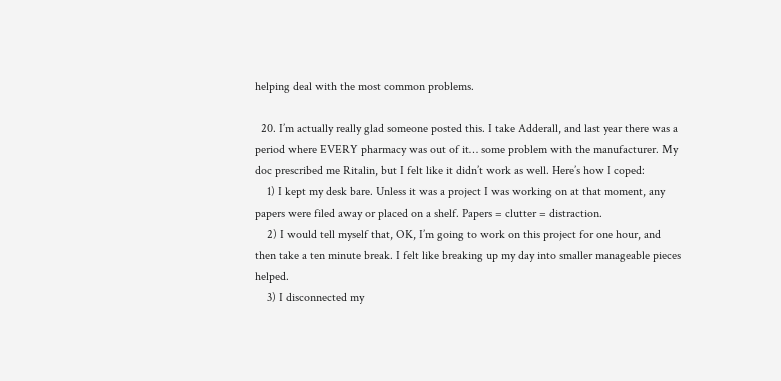helping deal with the most common problems.

  20. I’m actually really glad someone posted this. I take Adderall, and last year there was a period where EVERY pharmacy was out of it… some problem with the manufacturer. My doc prescribed me Ritalin, but I felt like it didn’t work as well. Here’s how I coped:
    1) I kept my desk bare. Unless it was a project I was working on at that moment, any papers were filed away or placed on a shelf. Papers = clutter = distraction.
    2) I would tell myself that, OK, I’m going to work on this project for one hour, and then take a ten minute break. I felt like breaking up my day into smaller manageable pieces helped.
    3) I disconnected my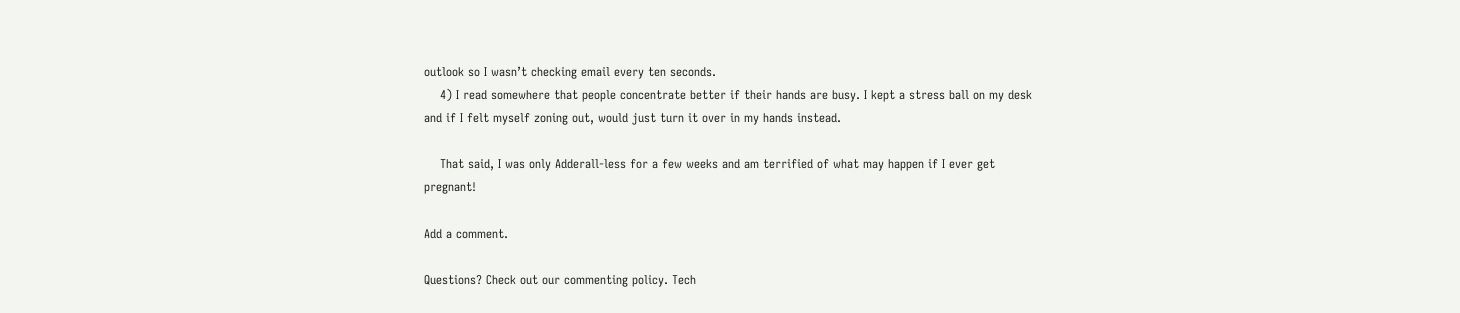outlook so I wasn’t checking email every ten seconds.
    4) I read somewhere that people concentrate better if their hands are busy. I kept a stress ball on my desk and if I felt myself zoning out, would just turn it over in my hands instead.

    That said, I was only Adderall-less for a few weeks and am terrified of what may happen if I ever get pregnant!

Add a comment.

Questions? Check out our commenting policy. Tech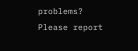problems? Please report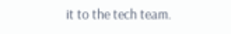it to the tech team.